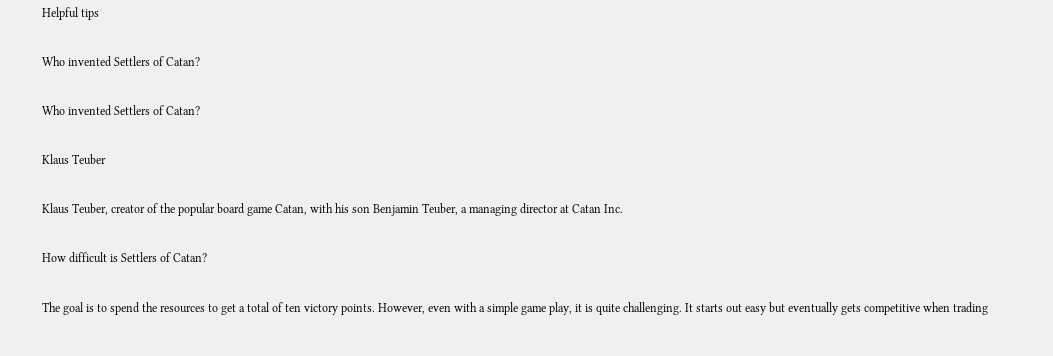Helpful tips

Who invented Settlers of Catan?

Who invented Settlers of Catan?

Klaus Teuber

Klaus Teuber, creator of the popular board game Catan, with his son Benjamin Teuber, a managing director at Catan Inc.

How difficult is Settlers of Catan?

The goal is to spend the resources to get a total of ten victory points. However, even with a simple game play, it is quite challenging. It starts out easy but eventually gets competitive when trading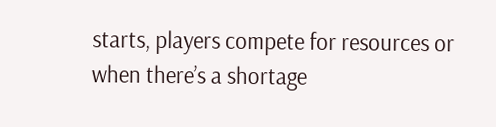starts, players compete for resources or when there’s a shortage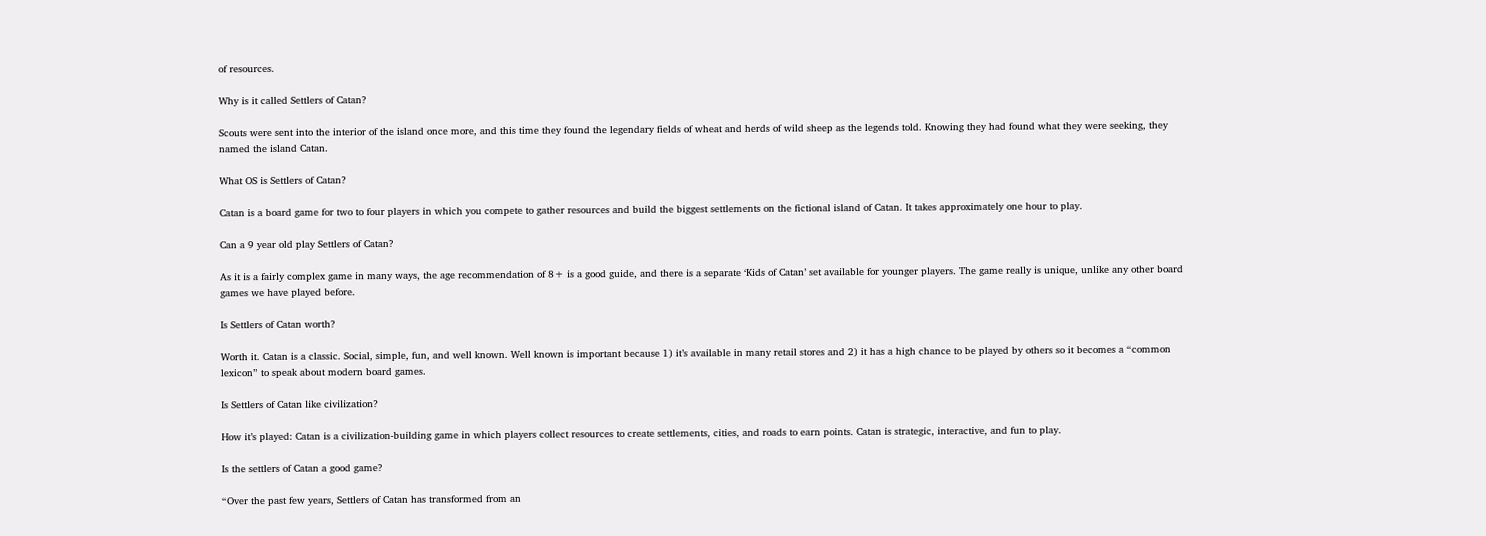of resources.

Why is it called Settlers of Catan?

Scouts were sent into the interior of the island once more, and this time they found the legendary fields of wheat and herds of wild sheep as the legends told. Knowing they had found what they were seeking, they named the island Catan.

What OS is Settlers of Catan?

Catan is a board game for two to four players in which you compete to gather resources and build the biggest settlements on the fictional island of Catan. It takes approximately one hour to play.

Can a 9 year old play Settlers of Catan?

As it is a fairly complex game in many ways, the age recommendation of 8+ is a good guide, and there is a separate ‘Kids of Catan’ set available for younger players. The game really is unique, unlike any other board games we have played before.

Is Settlers of Catan worth?

Worth it. Catan is a classic. Social, simple, fun, and well known. Well known is important because 1) it’s available in many retail stores and 2) it has a high chance to be played by others so it becomes a “common lexicon” to speak about modern board games.

Is Settlers of Catan like civilization?

How it’s played: Catan is a civilization-building game in which players collect resources to create settlements, cities, and roads to earn points. Catan is strategic, interactive, and fun to play.

Is the settlers of Catan a good game?

“Over the past few years, Settlers of Catan has transformed from an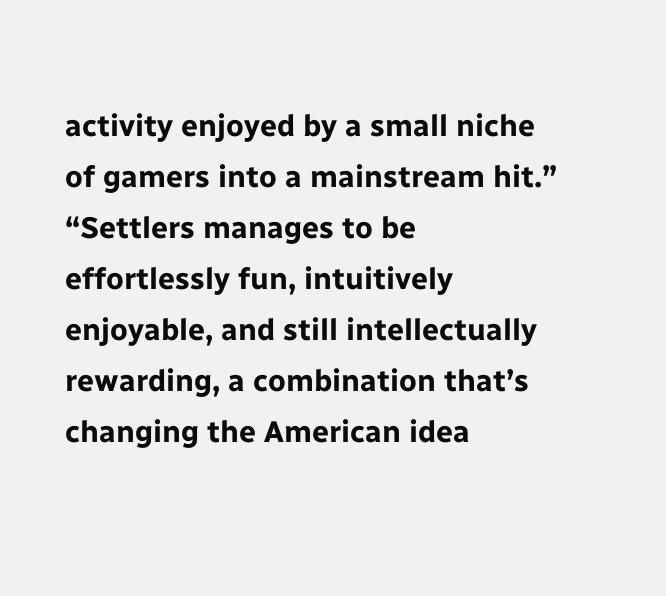activity enjoyed by a small niche of gamers into a mainstream hit.” “Settlers manages to be effortlessly fun, intuitively enjoyable, and still intellectually rewarding, a combination that’s changing the American idea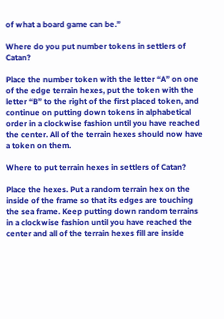of what a board game can be.”

Where do you put number tokens in settlers of Catan?

Place the number token with the letter “A” on one of the edge terrain hexes, put the token with the letter “B” to the right of the first placed token, and continue on putting down tokens in alphabetical order in a clockwise fashion until you have reached the center. All of the terrain hexes should now have a token on them.

Where to put terrain hexes in settlers of Catan?

Place the hexes. Put a random terrain hex on the inside of the frame so that its edges are touching the sea frame. Keep putting down random terrains in a clockwise fashion until you have reached the center and all of the terrain hexes fill are inside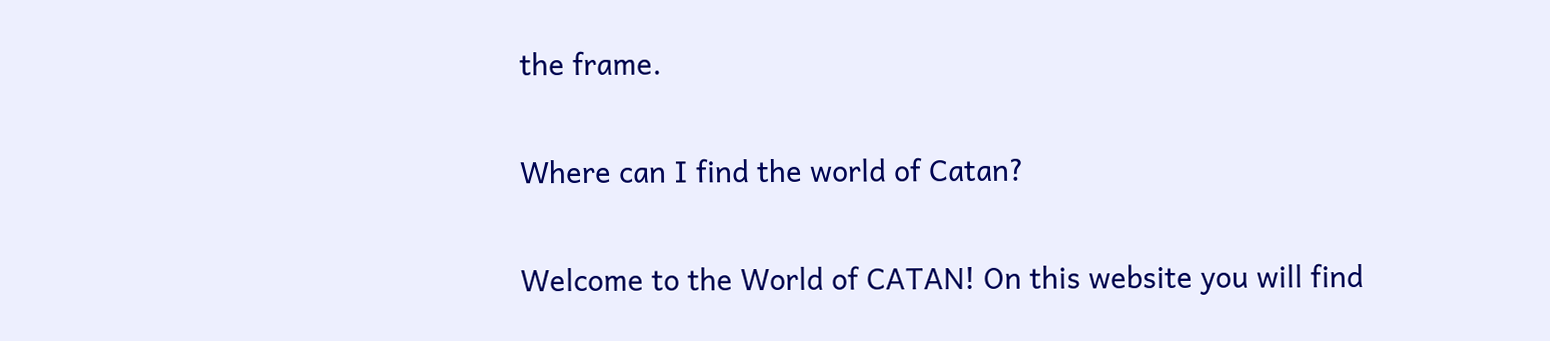the frame.

Where can I find the world of Catan?

Welcome to the World of CATAN! On this website you will find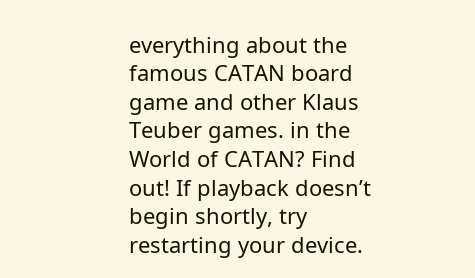everything about the famous CATAN board game and other Klaus Teuber games. in the World of CATAN? Find out! If playback doesn’t begin shortly, try restarting your device.